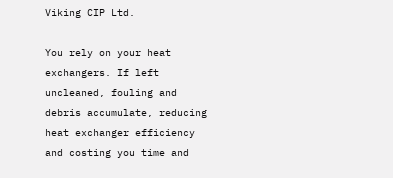Viking CIP Ltd.

You rely on your heat exchangers. If left uncleaned, fouling and debris accumulate, reducing heat exchanger efficiency and costing you time and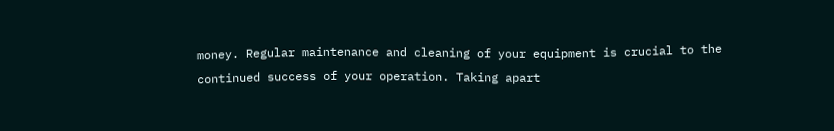money. Regular maintenance and cleaning of your equipment is crucial to the continued success of your operation. Taking apart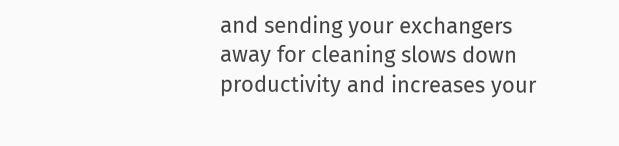and sending your exchangers away for cleaning slows down productivity and increases your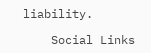liability.

    Social Links